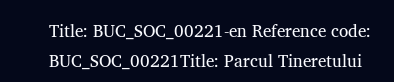Title: BUC_SOC_00221-en Reference code: BUC_SOC_00221Title: Parcul Tineretului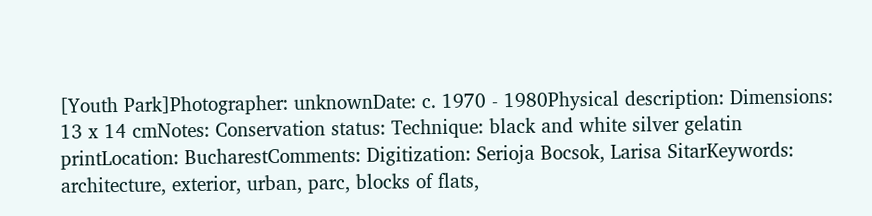[Youth Park]Photographer: unknownDate: c. 1970 - 1980Physical description: Dimensions: 13 x 14 cmNotes: Conservation status: Technique: black and white silver gelatin printLocation: BucharestComments: Digitization: Serioja Bocsok, Larisa SitarKeywords: architecture, exterior, urban, parc, blocks of flats,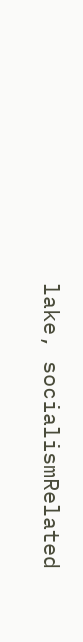lake, socialismRelated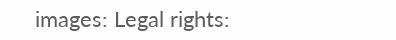images: Legal rights: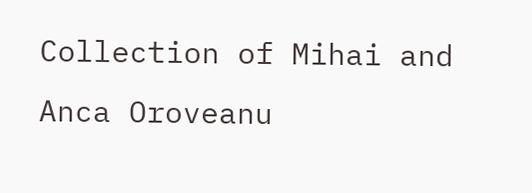Collection of Mihai and Anca Oroveanu